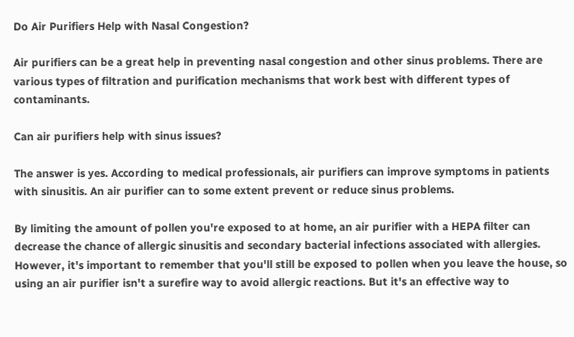Do Air Purifiers Help with Nasal Congestion?

Air purifiers can be a great help in preventing nasal congestion and other sinus problems. There are various types of filtration and purification mechanisms that work best with different types of contaminants.

Can air purifiers help with sinus issues?

The answer is yes. According to medical professionals, air purifiers can improve symptoms in patients with sinusitis. An air purifier can to some extent prevent or reduce sinus problems.

By limiting the amount of pollen you're exposed to at home, an air purifier with a HEPA filter can decrease the chance of allergic sinusitis and secondary bacterial infections associated with allergies. However, it's important to remember that you'll still be exposed to pollen when you leave the house, so using an air purifier isn't a surefire way to avoid allergic reactions. But it's an effective way to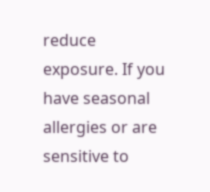reduce exposure. If you have seasonal allergies or are sensitive to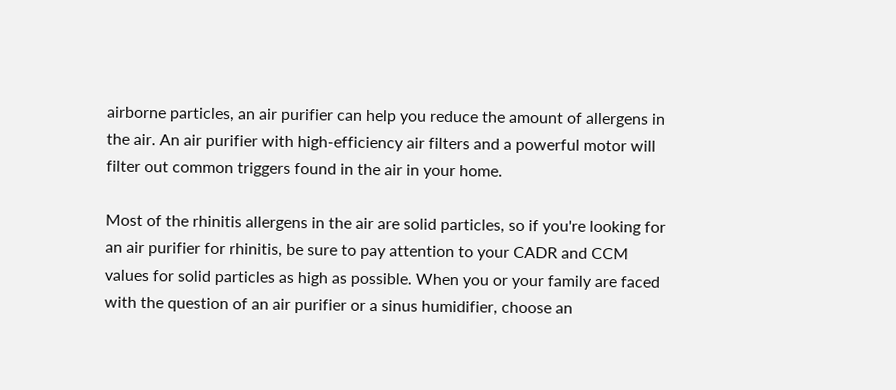airborne particles, an air purifier can help you reduce the amount of allergens in the air. An air purifier with high-efficiency air filters and a powerful motor will filter out common triggers found in the air in your home.

Most of the rhinitis allergens in the air are solid particles, so if you're looking for an air purifier for rhinitis, be sure to pay attention to your CADR and CCM values for solid particles as high as possible. When you or your family are faced with the question of an air purifier or a sinus humidifier, choose an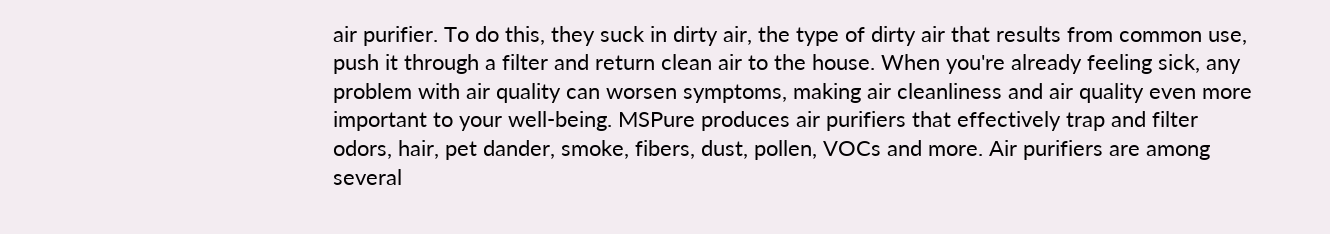air purifier. To do this, they suck in dirty air, the type of dirty air that results from common use, push it through a filter and return clean air to the house. When you're already feeling sick, any problem with air quality can worsen symptoms, making air cleanliness and air quality even more important to your well-being. MSPure produces air purifiers that effectively trap and filter odors, hair, pet dander, smoke, fibers, dust, pollen, VOCs and more. Air purifiers are among several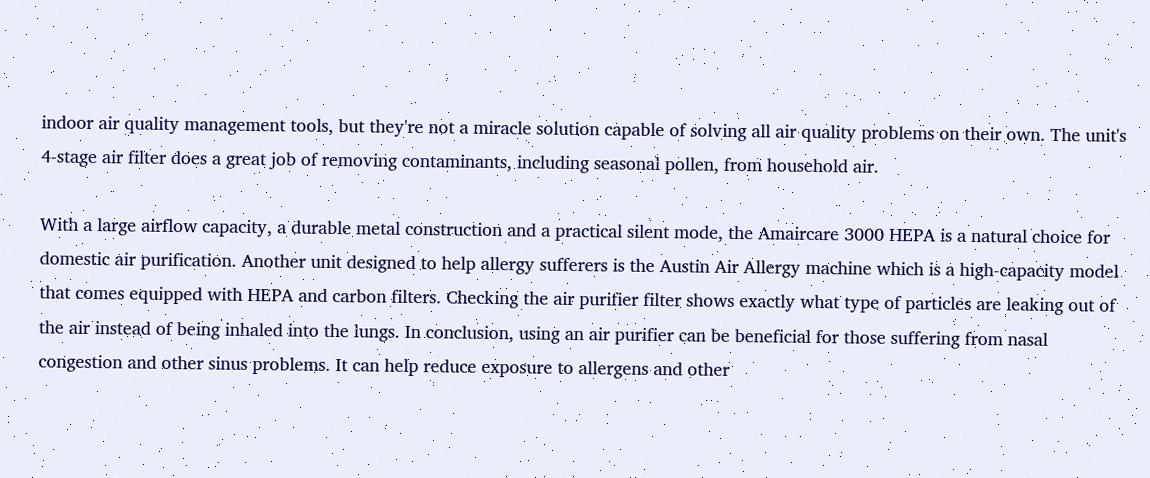indoor air quality management tools, but they're not a miracle solution capable of solving all air quality problems on their own. The unit's 4-stage air filter does a great job of removing contaminants, including seasonal pollen, from household air.

With a large airflow capacity, a durable metal construction and a practical silent mode, the Amaircare 3000 HEPA is a natural choice for domestic air purification. Another unit designed to help allergy sufferers is the Austin Air Allergy machine which is a high-capacity model that comes equipped with HEPA and carbon filters. Checking the air purifier filter shows exactly what type of particles are leaking out of the air instead of being inhaled into the lungs. In conclusion, using an air purifier can be beneficial for those suffering from nasal congestion and other sinus problems. It can help reduce exposure to allergens and other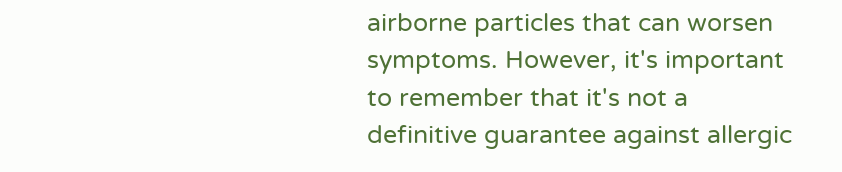airborne particles that can worsen symptoms. However, it's important to remember that it's not a definitive guarantee against allergic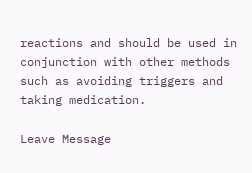reactions and should be used in conjunction with other methods such as avoiding triggers and taking medication.

Leave Message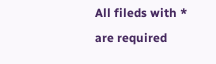All fileds with * are required